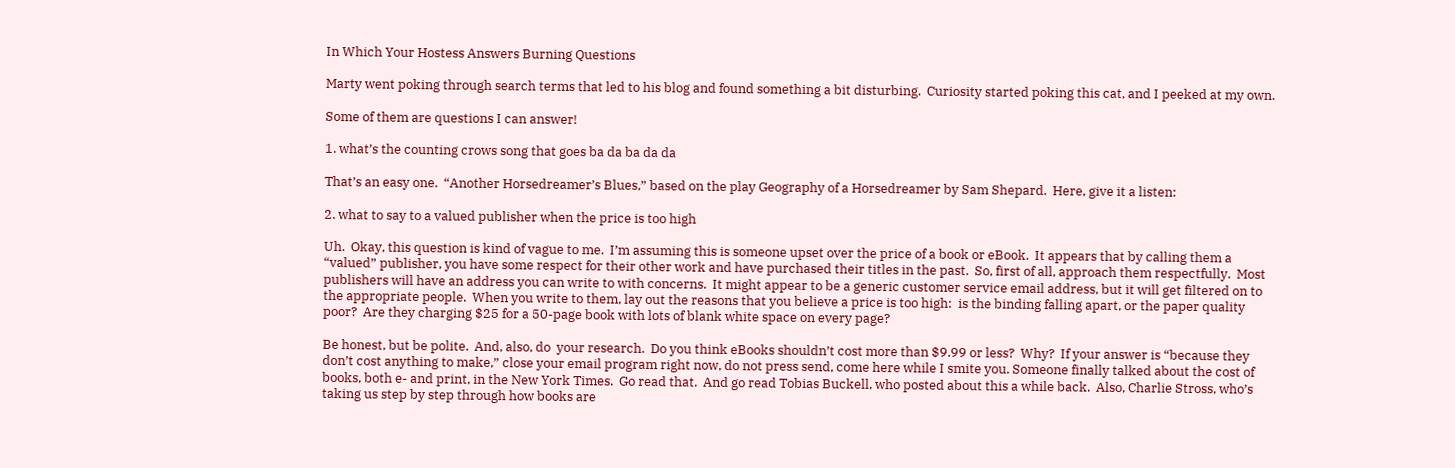In Which Your Hostess Answers Burning Questions

Marty went poking through search terms that led to his blog and found something a bit disturbing.  Curiosity started poking this cat, and I peeked at my own.

Some of them are questions I can answer!

1. what’s the counting crows song that goes ba da ba da da

That’s an easy one.  “Another Horsedreamer’s Blues,” based on the play Geography of a Horsedreamer by Sam Shepard.  Here, give it a listen:

2. what to say to a valued publisher when the price is too high

Uh.  Okay, this question is kind of vague to me.  I’m assuming this is someone upset over the price of a book or eBook.  It appears that by calling them a “valued” publisher, you have some respect for their other work and have purchased their titles in the past.  So, first of all, approach them respectfully.  Most publishers will have an address you can write to with concerns.  It might appear to be a generic customer service email address, but it will get filtered on to the appropriate people.  When you write to them, lay out the reasons that you believe a price is too high:  is the binding falling apart, or the paper quality poor?  Are they charging $25 for a 50-page book with lots of blank white space on every page?

Be honest, but be polite.  And, also, do  your research.  Do you think eBooks shouldn’t cost more than $9.99 or less?  Why?  If your answer is “because they don’t cost anything to make,” close your email program right now, do not press send, come here while I smite you. Someone finally talked about the cost of books, both e- and print, in the New York Times.  Go read that.  And go read Tobias Buckell, who posted about this a while back.  Also, Charlie Stross, who’s taking us step by step through how books are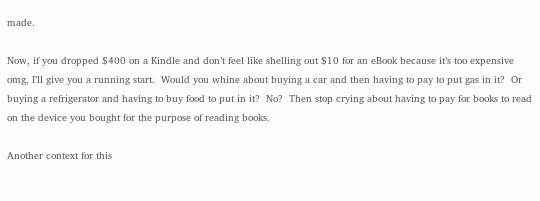made.

Now, if you dropped $400 on a Kindle and don’t feel like shelling out $10 for an eBook because it’s too expensive omg, I’ll give you a running start.  Would you whine about buying a car and then having to pay to put gas in it?  Or buying a refrigerator and having to buy food to put in it?  No?  Then stop crying about having to pay for books to read on the device you bought for the purpose of reading books.

Another context for this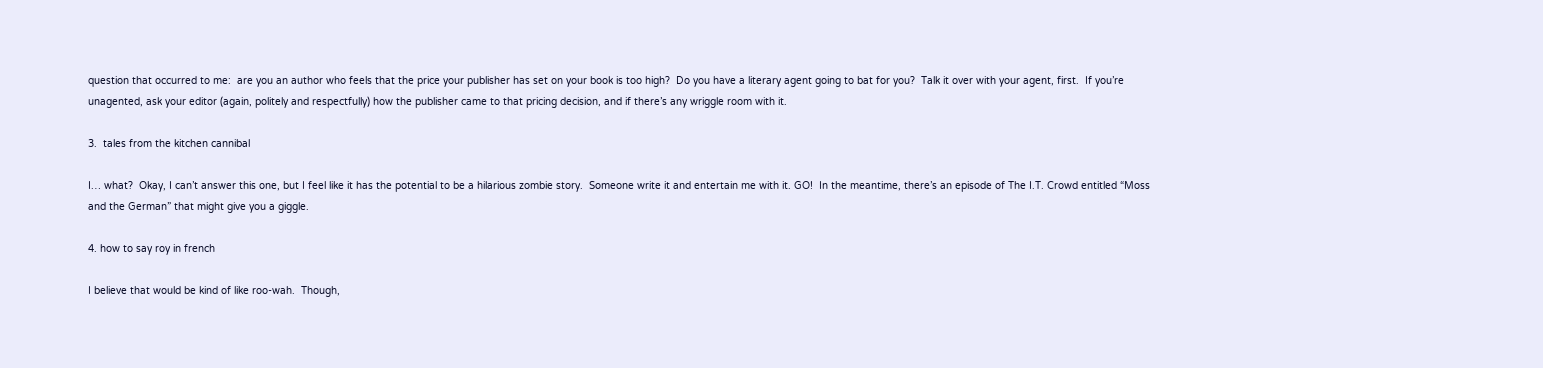question that occurred to me:  are you an author who feels that the price your publisher has set on your book is too high?  Do you have a literary agent going to bat for you?  Talk it over with your agent, first.  If you’re unagented, ask your editor (again, politely and respectfully) how the publisher came to that pricing decision, and if there’s any wriggle room with it.

3.  tales from the kitchen cannibal

I… what?  Okay, I can’t answer this one, but I feel like it has the potential to be a hilarious zombie story.  Someone write it and entertain me with it. GO!  In the meantime, there’s an episode of The I.T. Crowd entitled “Moss and the German” that might give you a giggle.

4. how to say roy in french

I believe that would be kind of like roo-wah.  Though,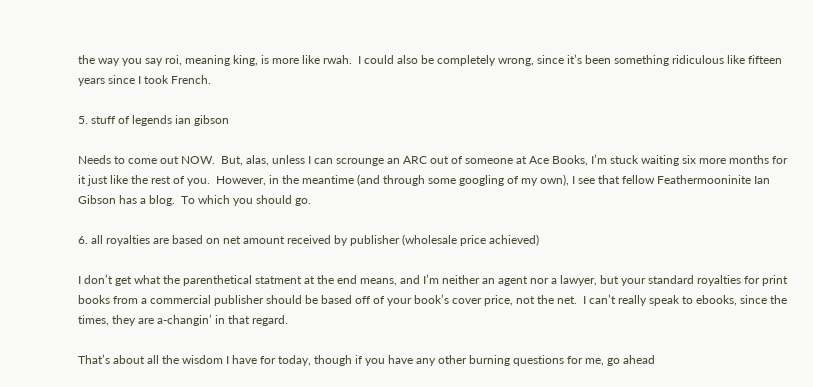the way you say roi, meaning king, is more like rwah.  I could also be completely wrong, since it’s been something ridiculous like fifteen years since I took French.

5. stuff of legends ian gibson

Needs to come out NOW.  But, alas, unless I can scrounge an ARC out of someone at Ace Books, I’m stuck waiting six more months for it just like the rest of you.  However, in the meantime (and through some googling of my own), I see that fellow Feathermooninite Ian Gibson has a blog.  To which you should go.

6. all royalties are based on net amount received by publisher (wholesale price achieved)

I don’t get what the parenthetical statment at the end means, and I’m neither an agent nor a lawyer, but your standard royalties for print books from a commercial publisher should be based off of your book’s cover price, not the net.  I can’t really speak to ebooks, since the times, they are a-changin’ in that regard.

That’s about all the wisdom I have for today, though if you have any other burning questions for me, go ahead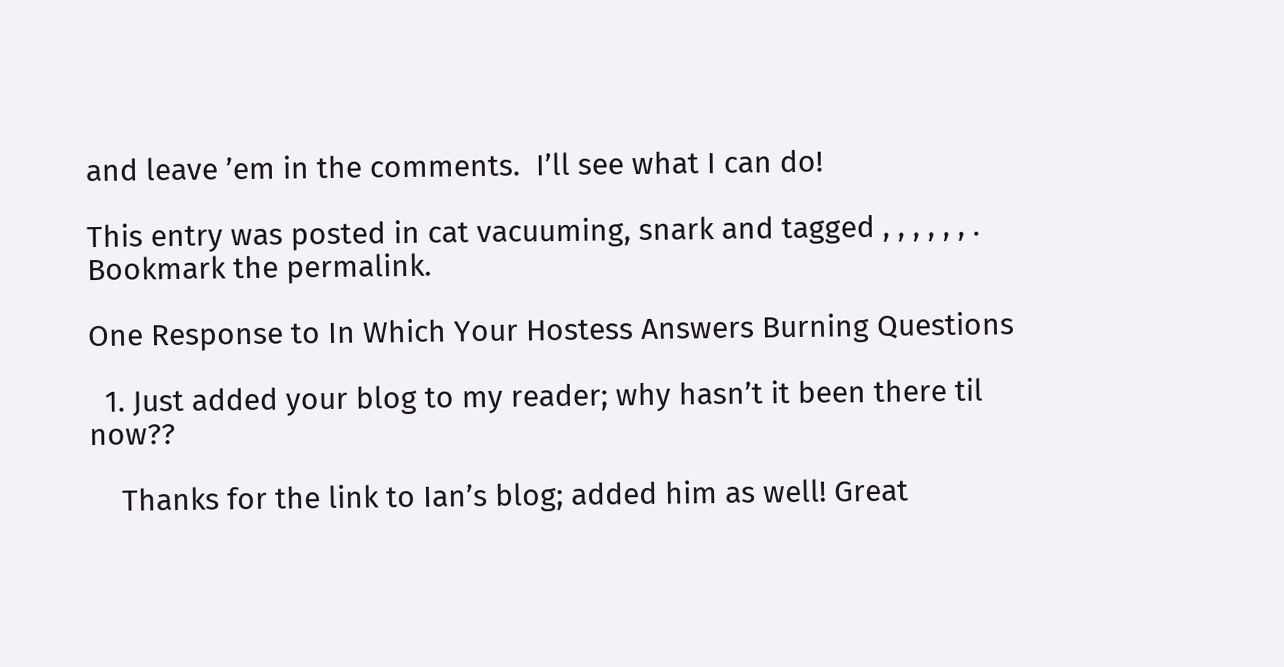and leave ’em in the comments.  I’ll see what I can do!

This entry was posted in cat vacuuming, snark and tagged , , , , , , . Bookmark the permalink.

One Response to In Which Your Hostess Answers Burning Questions

  1. Just added your blog to my reader; why hasn’t it been there til now??

    Thanks for the link to Ian’s blog; added him as well! Great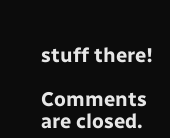stuff there!

Comments are closed.